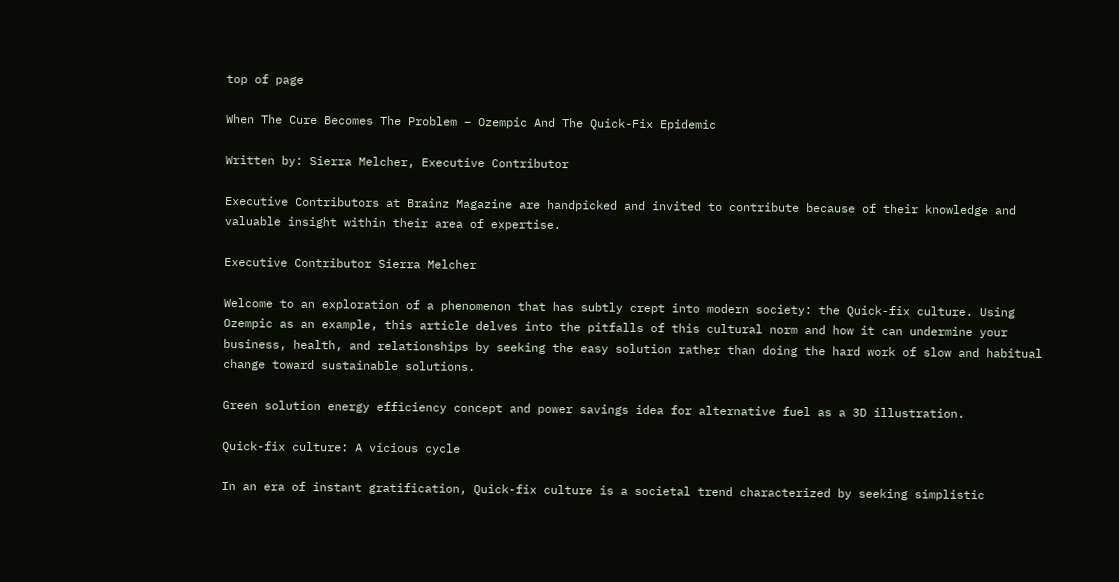top of page

When The Cure Becomes The Problem – Ozempic And The Quick-Fix Epidemic

Written by: Sierra Melcher, Executive Contributor

Executive Contributors at Brainz Magazine are handpicked and invited to contribute because of their knowledge and valuable insight within their area of expertise.

Executive Contributor Sierra Melcher

Welcome to an exploration of a phenomenon that has subtly crept into modern society: the Quick-fix culture. Using Ozempic as an example, this article delves into the pitfalls of this cultural norm and how it can undermine your business, health, and relationships by seeking the easy solution rather than doing the hard work of slow and habitual change toward sustainable solutions.

Green solution energy efficiency concept and power savings idea for alternative fuel as a 3D illustration.

Quick-fix culture: A vicious cycle

In an era of instant gratification, Quick-fix culture is a societal trend characterized by seeking simplistic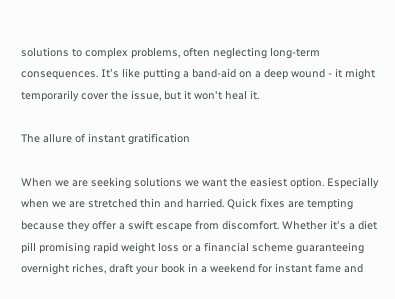solutions to complex problems, often neglecting long-term consequences. It's like putting a band-aid on a deep wound - it might temporarily cover the issue, but it won't heal it.

The allure of instant gratification

When we are seeking solutions we want the easiest option. Especially when we are stretched thin and harried. Quick fixes are tempting because they offer a swift escape from discomfort. Whether it's a diet pill promising rapid weight loss or a financial scheme guaranteeing overnight riches, draft your book in a weekend for instant fame and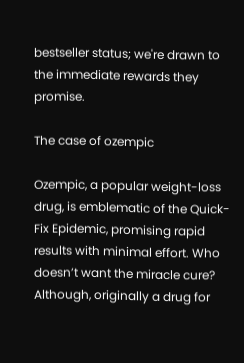bestseller status; we're drawn to the immediate rewards they promise.

The case of ozempic

Ozempic, a popular weight-loss drug, is emblematic of the Quick-Fix Epidemic, promising rapid results with minimal effort. Who doesn’t want the miracle cure? Although, originally a drug for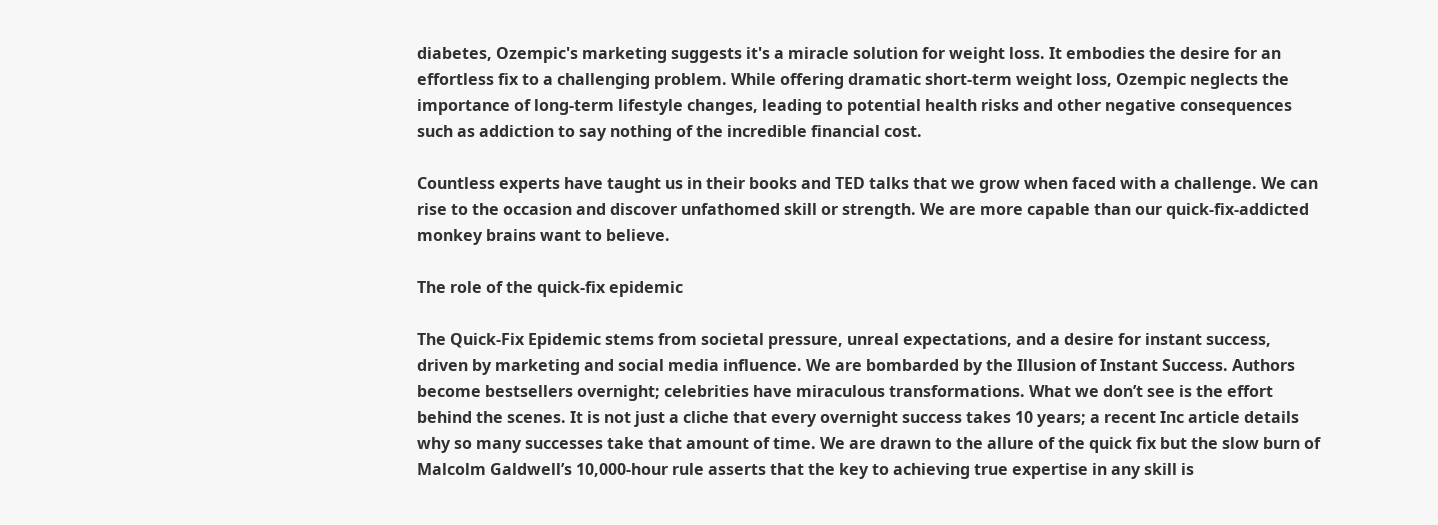diabetes, Ozempic's marketing suggests it's a miracle solution for weight loss. It embodies the desire for an effortless fix to a challenging problem. While offering dramatic short-term weight loss, Ozempic neglects the importance of long-term lifestyle changes, leading to potential health risks and other negative consequences such as addiction to say nothing of the incredible financial cost.

Countless experts have taught us in their books and TED talks that we grow when faced with a challenge. We can rise to the occasion and discover unfathomed skill or strength. We are more capable than our quick-fix-addicted monkey brains want to believe.

The role of the quick-fix epidemic

The Quick-Fix Epidemic stems from societal pressure, unreal expectations, and a desire for instant success, driven by marketing and social media influence. We are bombarded by the Illusion of Instant Success. Authors become bestsellers overnight; celebrities have miraculous transformations. What we don’t see is the effort behind the scenes. It is not just a cliche that every overnight success takes 10 years; a recent Inc article details why so many successes take that amount of time. We are drawn to the allure of the quick fix but the slow burn of Malcolm Galdwell’s 10,000-hour rule asserts that the key to achieving true expertise in any skill is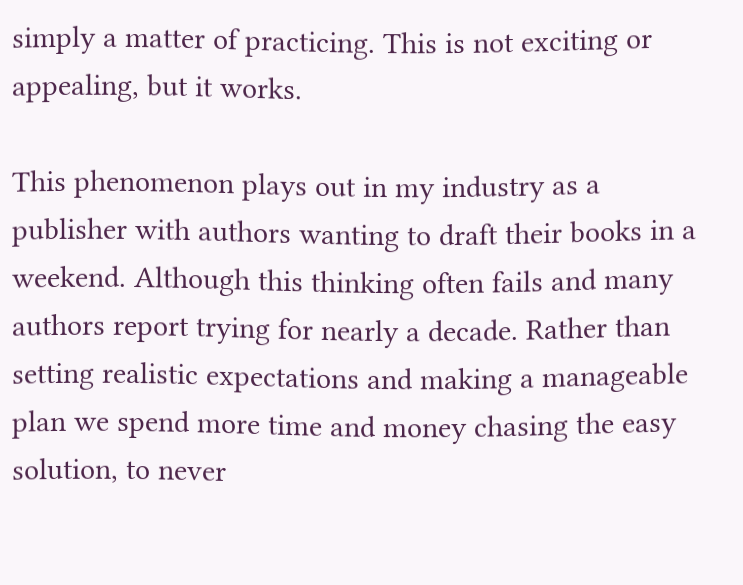simply a matter of practicing. This is not exciting or appealing, but it works.

This phenomenon plays out in my industry as a publisher with authors wanting to draft their books in a weekend. Although this thinking often fails and many authors report trying for nearly a decade. Rather than setting realistic expectations and making a manageable plan we spend more time and money chasing the easy solution, to never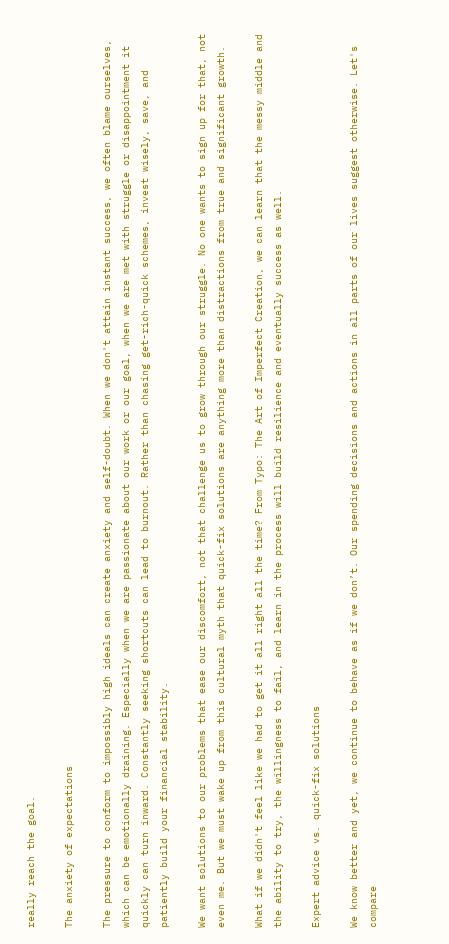really reach the goal.

The anxiety of expectations

The pressure to conform to impossibly high ideals can create anxiety and self-doubt. When we don't attain instant success, we often blame ourselves, which can be emotionally draining. Especially when we are passionate about our work or our goal, when we are met with struggle or disappointment it quickly can turn inward. Constantly seeking shortcuts can lead to burnout. Rather than chasing get-rich-quick schemes, invest wisely, save, and patiently build your financial stability.

We want solutions to our problems that ease our discomfort, not that challenge us to grow through our struggle. No one wants to sign up for that, not even me. But we must wake up from this cultural myth that quick-fix solutions are anything more than distractions from true and significant growth.

What if we didn't feel like we had to get it all right all the time? From Typo: The Art of Imperfect Creation, we can learn that the messy middle and the ability to try, the willingness to fail, and learn in the process will build resilience and eventually success as well.

Expert advice vs. quick-fix solutions

We know better and yet, we continue to behave as if we don’t. Our spending decisions and actions in all parts of our lives suggest otherwise. Let's compare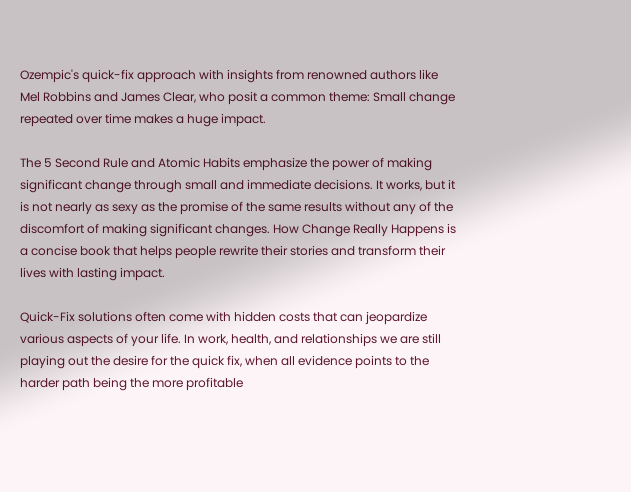Ozempic's quick-fix approach with insights from renowned authors like Mel Robbins and James Clear, who posit a common theme: Small change repeated over time makes a huge impact.

The 5 Second Rule and Atomic Habits emphasize the power of making significant change through small and immediate decisions. It works, but it is not nearly as sexy as the promise of the same results without any of the discomfort of making significant changes. How Change Really Happens is a concise book that helps people rewrite their stories and transform their lives with lasting impact.

Quick-Fix solutions often come with hidden costs that can jeopardize various aspects of your life. In work, health, and relationships we are still playing out the desire for the quick fix, when all evidence points to the harder path being the more profitable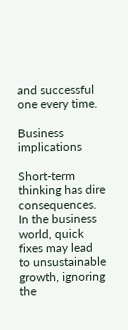and successful one every time.

Business implications

Short-term thinking has dire consequences. In the business world, quick fixes may lead to unsustainable growth, ignoring the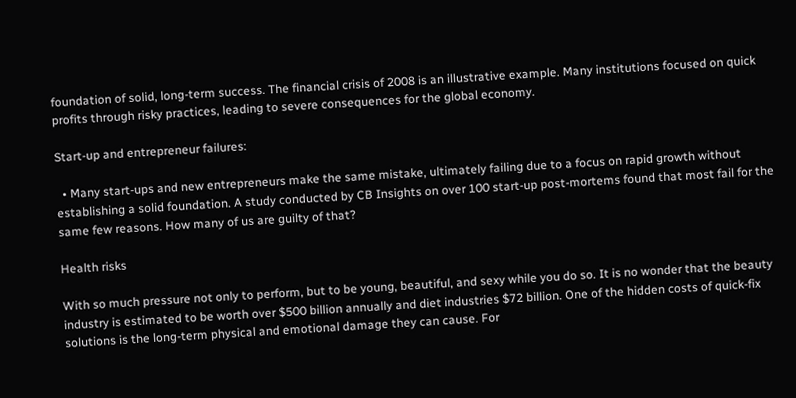foundation of solid, long-term success. The financial crisis of 2008 is an illustrative example. Many institutions focused on quick profits through risky practices, leading to severe consequences for the global economy.

Start-up and entrepreneur failures:

  • Many start-ups and new entrepreneurs make the same mistake, ultimately failing due to a focus on rapid growth without establishing a solid foundation. A study conducted by CB Insights on over 100 start-up post-mortems found that most fail for the same few reasons. How many of us are guilty of that?

Health risks

With so much pressure not only to perform, but to be young, beautiful, and sexy while you do so. It is no wonder that the beauty industry is estimated to be worth over $500 billion annually and diet industries $72 billion. One of the hidden costs of quick-fix solutions is the long-term physical and emotional damage they can cause. For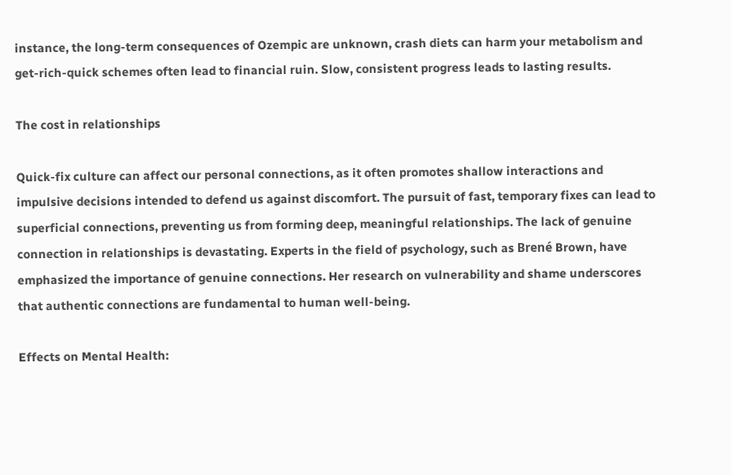instance, the long-term consequences of Ozempic are unknown, crash diets can harm your metabolism and get-rich-quick schemes often lead to financial ruin. Slow, consistent progress leads to lasting results.

The cost in relationships

Quick-fix culture can affect our personal connections, as it often promotes shallow interactions and impulsive decisions intended to defend us against discomfort. The pursuit of fast, temporary fixes can lead to superficial connections, preventing us from forming deep, meaningful relationships. The lack of genuine connection in relationships is devastating. Experts in the field of psychology, such as Brené Brown, have emphasized the importance of genuine connections. Her research on vulnerability and shame underscores that authentic connections are fundamental to human well-being.

Effects on Mental Health: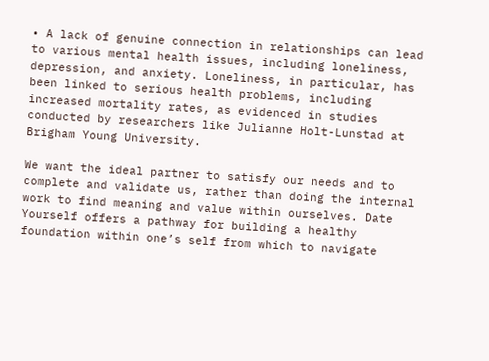• A lack of genuine connection in relationships can lead to various mental health issues, including loneliness, depression, and anxiety. Loneliness, in particular, has been linked to serious health problems, including increased mortality rates, as evidenced in studies conducted by researchers like Julianne Holt-Lunstad at Brigham Young University.

We want the ideal partner to satisfy our needs and to complete and validate us, rather than doing the internal work to find meaning and value within ourselves. Date Yourself offers a pathway for building a healthy foundation within one’s self from which to navigate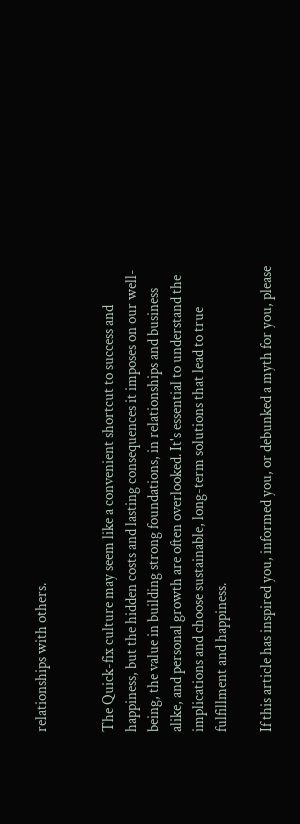relationships with others.


The Quick-fix culture may seem like a convenient shortcut to success and happiness, but the hidden costs and lasting consequences it imposes on our well-being, the value in building strong foundations, in relationships and business alike, and personal growth are often overlooked. It's essential to understand the implications and choose sustainable, long-term solutions that lead to true fulfillment and happiness.

If this article has inspired you, informed you, or debunked a myth for you, please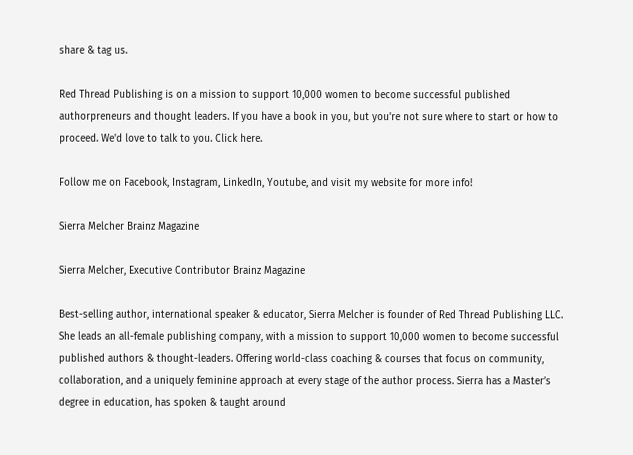share & tag us.

Red Thread Publishing is on a mission to support 10,000 women to become successful published authorpreneurs and thought leaders. If you have a book in you, but you're not sure where to start or how to proceed. We'd love to talk to you. Click here.

Follow me on Facebook, Instagram, LinkedIn, Youtube, and visit my website for more info!

Sierra Melcher Brainz Magazine

Sierra Melcher, Executive Contributor Brainz Magazine

Best-selling author, international speaker & educator, Sierra Melcher is founder of Red Thread Publishing LLC. She leads an all-female publishing company, with a mission to support 10,000 women to become successful published authors & thought-leaders. Offering world-class coaching & courses that focus on community, collaboration, and a uniquely feminine approach at every stage of the author process. Sierra has a Master’s degree in education, has spoken & taught around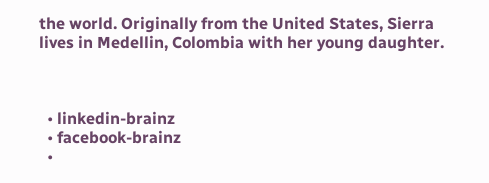the world. Originally from the United States, Sierra lives in Medellin, Colombia with her young daughter.



  • linkedin-brainz
  • facebook-brainz
  •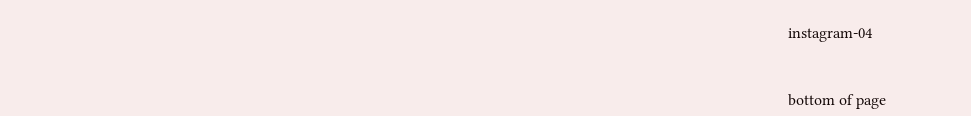instagram-04


bottom of page